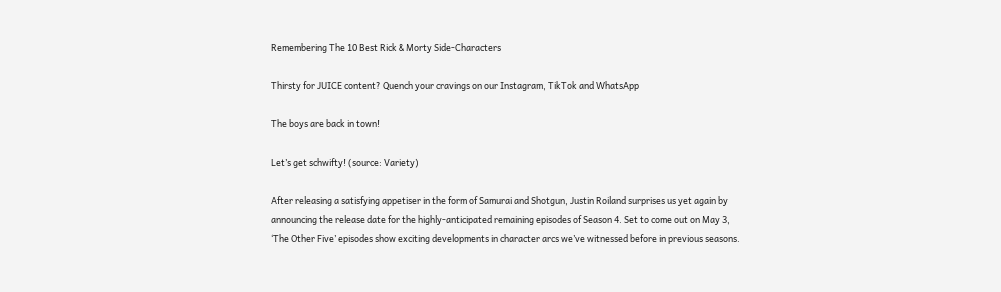Remembering The 10 Best Rick & Morty Side-Characters

Thirsty for JUICE content? Quench your cravings on our Instagram, TikTok and WhatsApp

The boys are back in town!

Let’s get schwifty! (source: Variety)

After releasing a satisfying appetiser in the form of Samurai and Shotgun, Justin Roiland surprises us yet again by announcing the release date for the highly-anticipated remaining episodes of Season 4. Set to come out on May 3, ‘The Other Five’ episodes show exciting developments in character arcs we’ve witnessed before in previous seasons.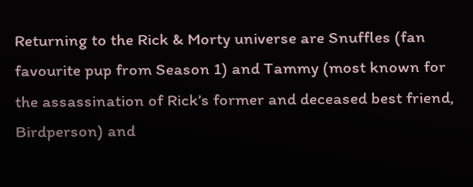Returning to the Rick & Morty universe are Snuffles (fan favourite pup from Season 1) and Tammy (most known for the assassination of Rick’s former and deceased best friend, Birdperson) and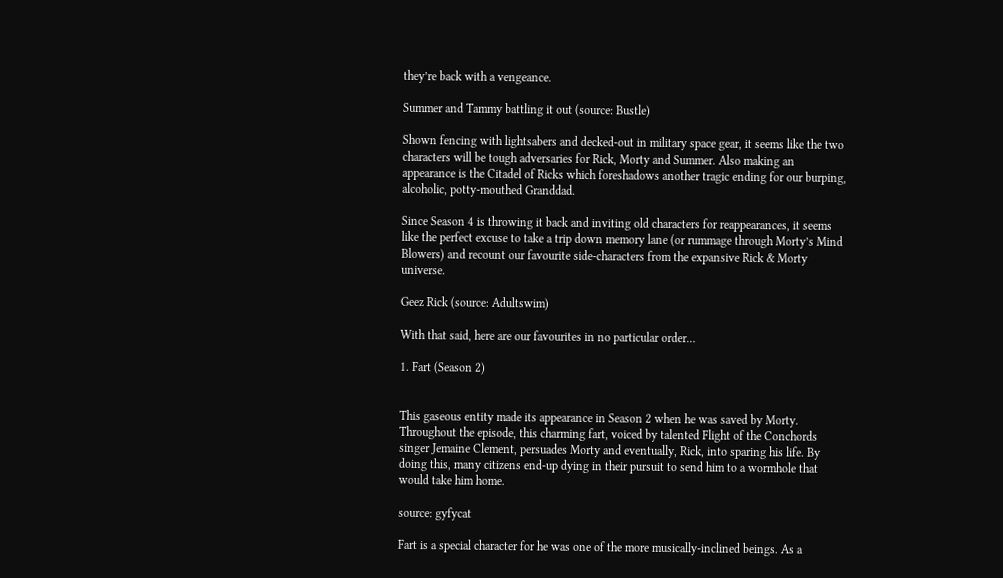they’re back with a vengeance.

Summer and Tammy battling it out (source: Bustle)

Shown fencing with lightsabers and decked-out in military space gear, it seems like the two characters will be tough adversaries for Rick, Morty and Summer. Also making an appearance is the Citadel of Ricks which foreshadows another tragic ending for our burping, alcoholic, potty-mouthed Granddad.

Since Season 4 is throwing it back and inviting old characters for reappearances, it seems like the perfect excuse to take a trip down memory lane (or rummage through Morty’s Mind Blowers) and recount our favourite side-characters from the expansive Rick & Morty universe.

Geez Rick (source: Adultswim)

With that said, here are our favourites in no particular order…

1. Fart (Season 2)


This gaseous entity made its appearance in Season 2 when he was saved by Morty. Throughout the episode, this charming fart, voiced by talented Flight of the Conchords singer Jemaine Clement, persuades Morty and eventually, Rick, into sparing his life. By doing this, many citizens end-up dying in their pursuit to send him to a wormhole that would take him home.

source: gyfycat

Fart is a special character for he was one of the more musically-inclined beings. As a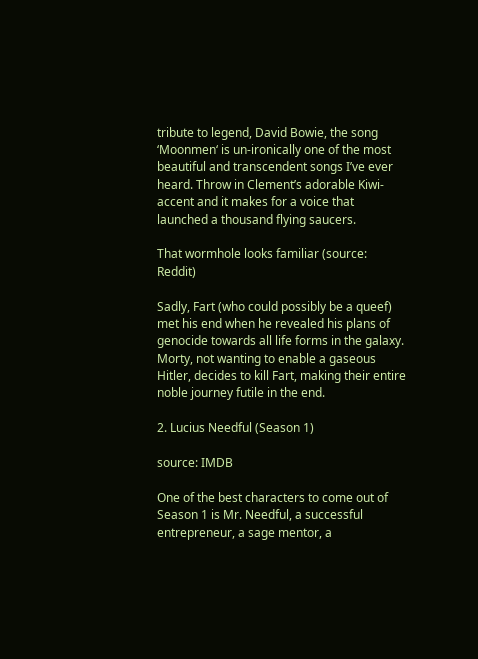tribute to legend, David Bowie, the song ‘Moonmen‘ is un-ironically one of the most beautiful and transcendent songs I’ve ever heard. Throw in Clement’s adorable Kiwi-accent and it makes for a voice that launched a thousand flying saucers.

That wormhole looks familiar (source: Reddit)

Sadly, Fart (who could possibly be a queef) met his end when he revealed his plans of genocide towards all life forms in the galaxy. Morty, not wanting to enable a gaseous Hitler, decides to kill Fart, making their entire noble journey futile in the end.

2. Lucius Needful (Season 1)

source: IMDB

One of the best characters to come out of Season 1 is Mr. Needful, a successful entrepreneur, a sage mentor, a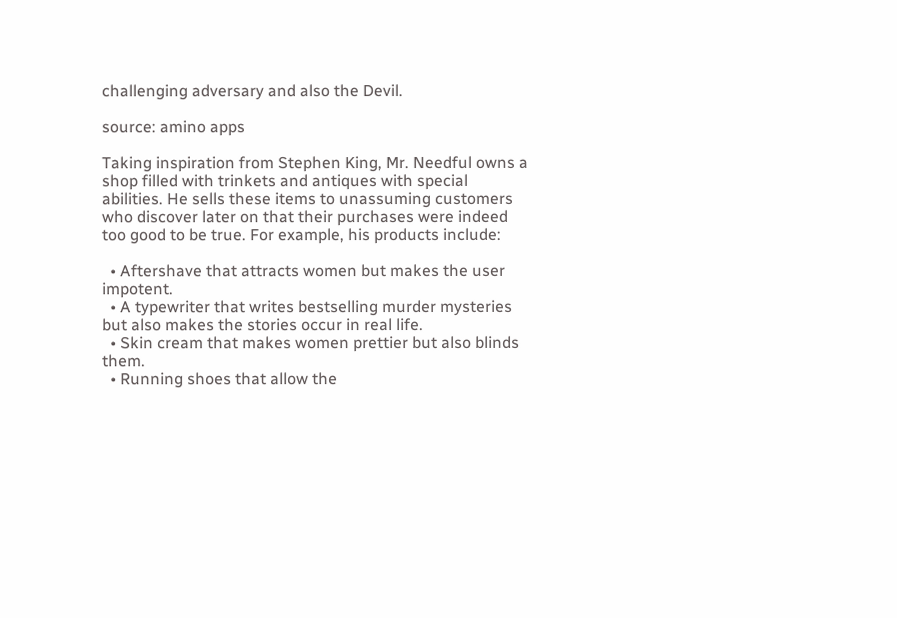challenging adversary and also the Devil.

source: amino apps

Taking inspiration from Stephen King, Mr. Needful owns a shop filled with trinkets and antiques with special abilities. He sells these items to unassuming customers who discover later on that their purchases were indeed too good to be true. For example, his products include:

  • Aftershave that attracts women but makes the user impotent.
  • A typewriter that writes bestselling murder mysteries but also makes the stories occur in real life.
  • Skin cream that makes women prettier but also blinds them.
  • Running shoes that allow the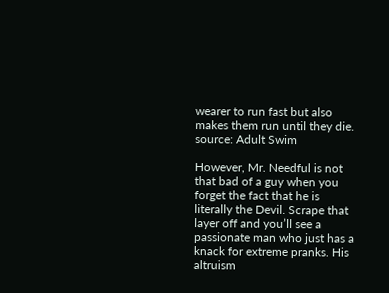wearer to run fast but also makes them run until they die.
source: Adult Swim

However, Mr. Needful is not that bad of a guy when you forget the fact that he is literally the Devil. Scrape that layer off and you’ll see a passionate man who just has a knack for extreme pranks. His altruism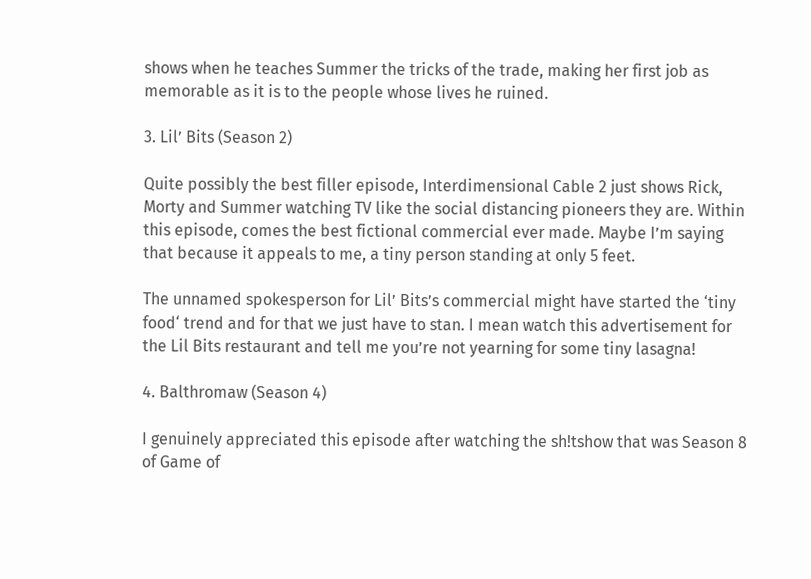shows when he teaches Summer the tricks of the trade, making her first job as memorable as it is to the people whose lives he ruined.

3. Lil’ Bits (Season 2)

Quite possibly the best filler episode, Interdimensional Cable 2 just shows Rick, Morty and Summer watching TV like the social distancing pioneers they are. Within this episode, comes the best fictional commercial ever made. Maybe I’m saying that because it appeals to me, a tiny person standing at only 5 feet.

The unnamed spokesperson for Lil’ Bits’s commercial might have started the ‘tiny food‘ trend and for that we just have to stan. I mean watch this advertisement for the Lil Bits restaurant and tell me you’re not yearning for some tiny lasagna!

4. Balthromaw (Season 4)

I genuinely appreciated this episode after watching the sh!tshow that was Season 8 of Game of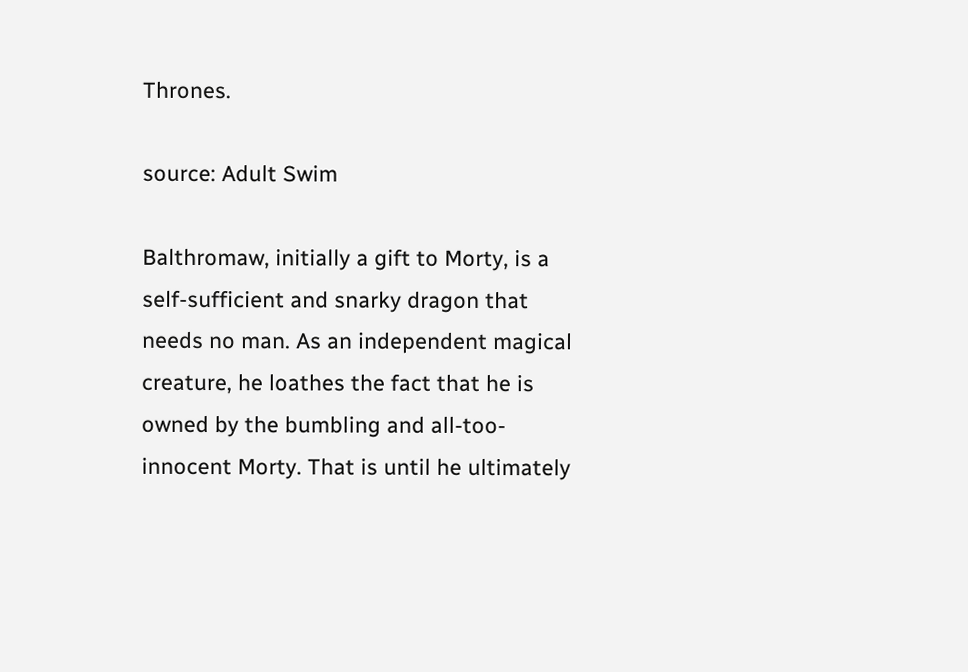Thrones.

source: Adult Swim

Balthromaw, initially a gift to Morty, is a self-sufficient and snarky dragon that needs no man. As an independent magical creature, he loathes the fact that he is owned by the bumbling and all-too-innocent Morty. That is until he ultimately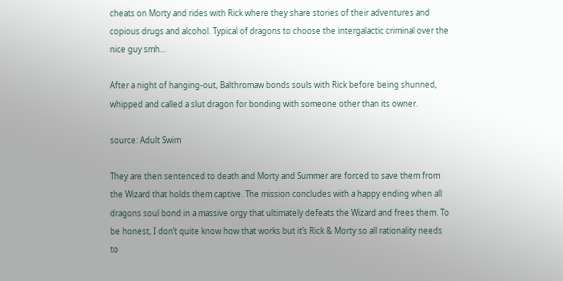cheats on Morty and rides with Rick where they share stories of their adventures and copious drugs and alcohol. Typical of dragons to choose the intergalactic criminal over the nice guy smh…

After a night of hanging-out, Balthromaw bonds souls with Rick before being shunned, whipped and called a slut dragon for bonding with someone other than its owner.

source: Adult Swim

They are then sentenced to death and Morty and Summer are forced to save them from the Wizard that holds them captive. The mission concludes with a happy ending when all dragons soul bond in a massive orgy that ultimately defeats the Wizard and frees them. To be honest, I don’t quite know how that works but it’s Rick & Morty so all rationality needs to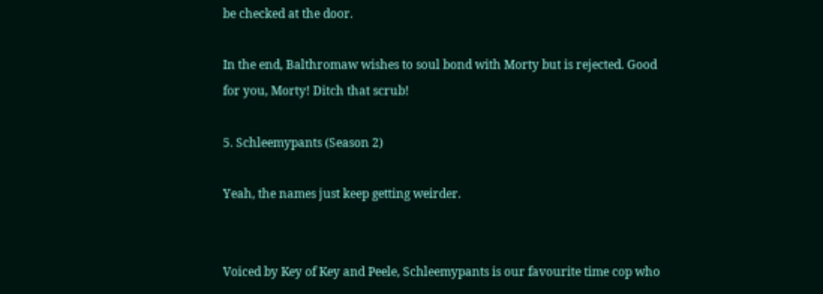be checked at the door.

In the end, Balthromaw wishes to soul bond with Morty but is rejected. Good for you, Morty! Ditch that scrub!

5. Schleemypants (Season 2)

Yeah, the names just keep getting weirder.


Voiced by Key of Key and Peele, Schleemypants is our favourite time cop who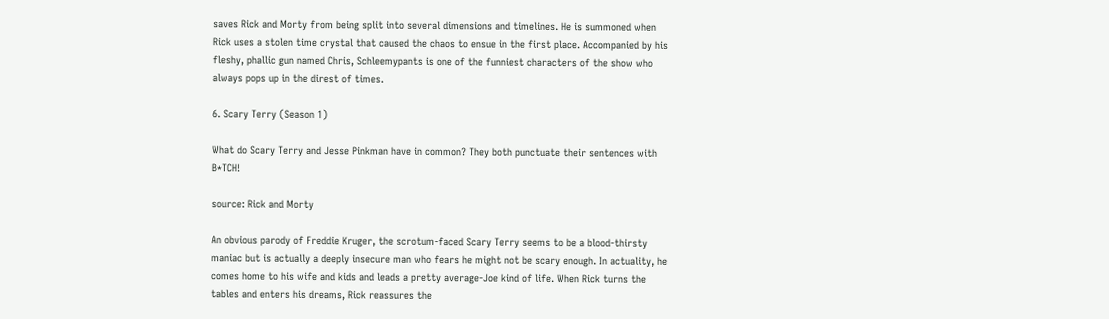saves Rick and Morty from being split into several dimensions and timelines. He is summoned when Rick uses a stolen time crystal that caused the chaos to ensue in the first place. Accompanied by his fleshy, phallic gun named Chris, Schleemypants is one of the funniest characters of the show who always pops up in the direst of times.

6. Scary Terry (Season 1)

What do Scary Terry and Jesse Pinkman have in common? They both punctuate their sentences with B*TCH!

source: Rick and Morty

An obvious parody of Freddie Kruger, the scrotum-faced Scary Terry seems to be a blood-thirsty maniac but is actually a deeply insecure man who fears he might not be scary enough. In actuality, he comes home to his wife and kids and leads a pretty average-Joe kind of life. When Rick turns the tables and enters his dreams, Rick reassures the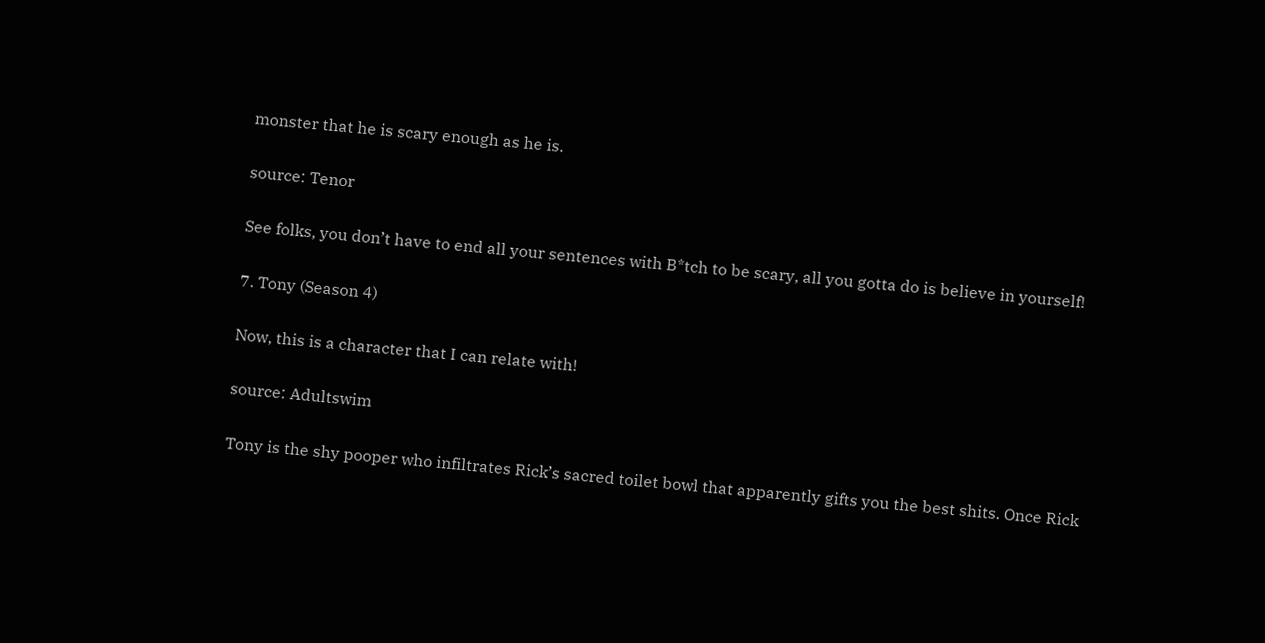monster that he is scary enough as he is.

source: Tenor

See folks, you don’t have to end all your sentences with B*tch to be scary, all you gotta do is believe in yourself!

7. Tony (Season 4)

Now, this is a character that I can relate with!

source: Adultswim

Tony is the shy pooper who infiltrates Rick’s sacred toilet bowl that apparently gifts you the best shits. Once Rick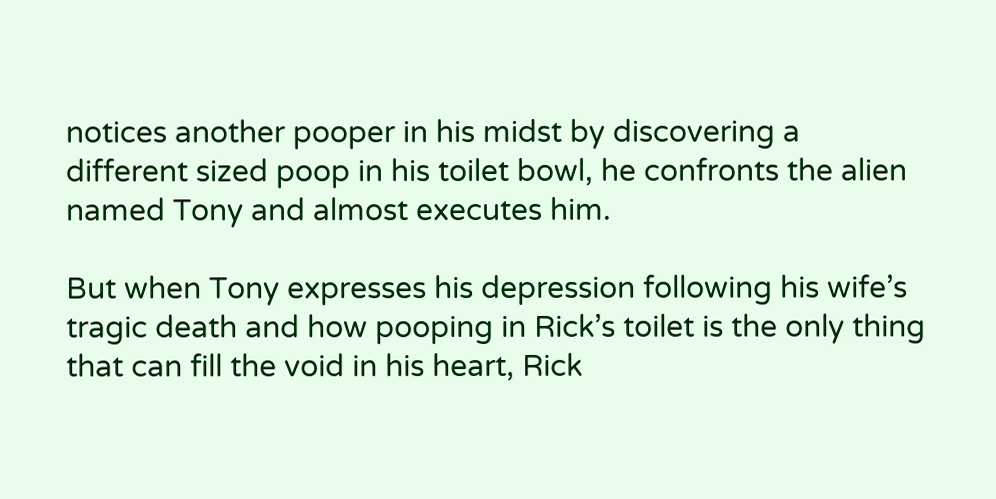notices another pooper in his midst by discovering a different sized poop in his toilet bowl, he confronts the alien named Tony and almost executes him.

But when Tony expresses his depression following his wife’s tragic death and how pooping in Rick’s toilet is the only thing that can fill the void in his heart, Rick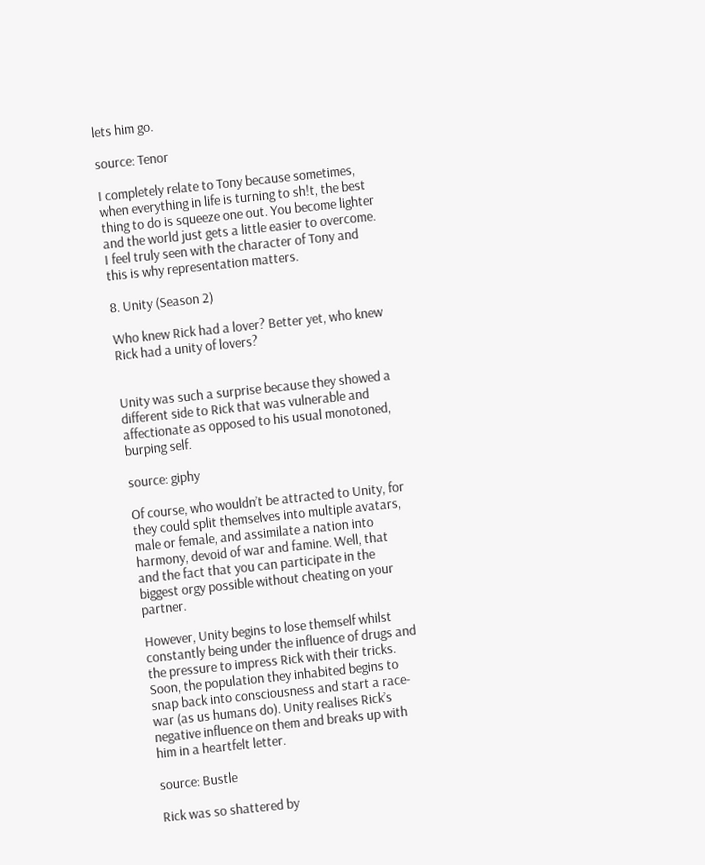lets him go.

source: Tenor

I completely relate to Tony because sometimes, when everything in life is turning to sh!t, the best thing to do is squeeze one out. You become lighter and the world just gets a little easier to overcome. I feel truly seen with the character of Tony and this is why representation matters.

8. Unity (Season 2)

Who knew Rick had a lover? Better yet, who knew Rick had a unity of lovers?


Unity was such a surprise because they showed a different side to Rick that was vulnerable and affectionate as opposed to his usual monotoned, burping self.

source: giphy

Of course, who wouldn’t be attracted to Unity, for they could split themselves into multiple avatars, male or female, and assimilate a nation into harmony, devoid of war and famine. Well, that and the fact that you can participate in the biggest orgy possible without cheating on your partner.

However, Unity begins to lose themself whilst constantly being under the influence of drugs and the pressure to impress Rick with their tricks. Soon, the population they inhabited begins to snap back into consciousness and start a race-war (as us humans do). Unity realises Rick’s negative influence on them and breaks up with him in a heartfelt letter.

source: Bustle

Rick was so shattered by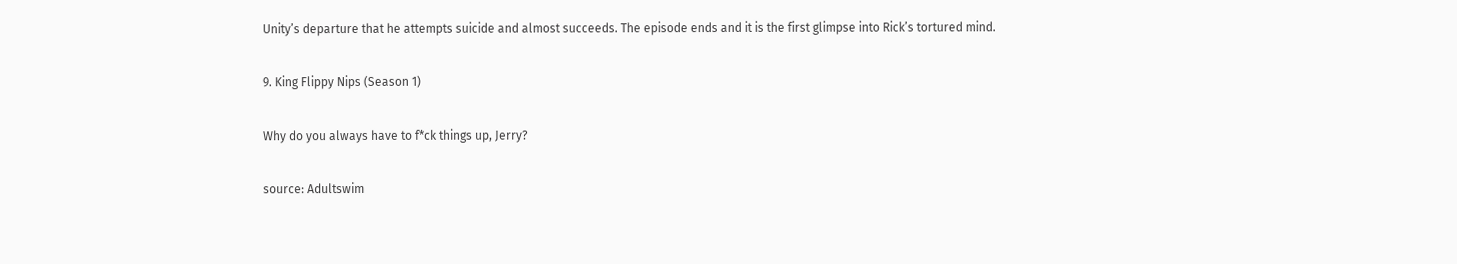Unity’s departure that he attempts suicide and almost succeeds. The episode ends and it is the first glimpse into Rick’s tortured mind.

9. King Flippy Nips (Season 1)

Why do you always have to f*ck things up, Jerry?

source: Adultswim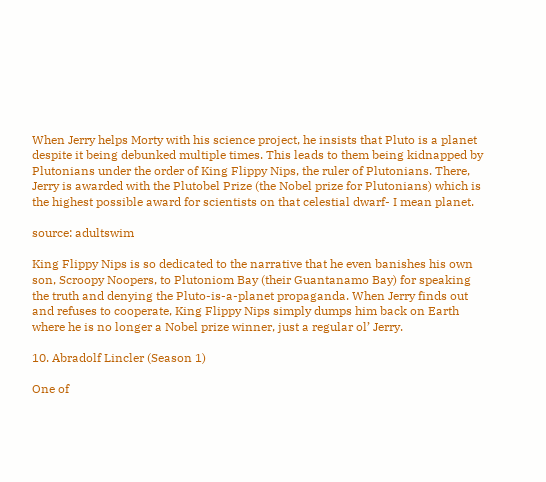When Jerry helps Morty with his science project, he insists that Pluto is a planet despite it being debunked multiple times. This leads to them being kidnapped by Plutonians under the order of King Flippy Nips, the ruler of Plutonians. There, Jerry is awarded with the Plutobel Prize (the Nobel prize for Plutonians) which is the highest possible award for scientists on that celestial dwarf- I mean planet.

source: adultswim

King Flippy Nips is so dedicated to the narrative that he even banishes his own son, Scroopy Noopers, to Plutoniom Bay (their Guantanamo Bay) for speaking the truth and denying the Pluto-is-a-planet propaganda. When Jerry finds out and refuses to cooperate, King Flippy Nips simply dumps him back on Earth where he is no longer a Nobel prize winner, just a regular ol’ Jerry.

10. Abradolf Lincler (Season 1)

One of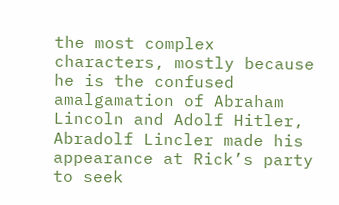the most complex characters, mostly because he is the confused amalgamation of Abraham Lincoln and Adolf Hitler, Abradolf Lincler made his appearance at Rick’s party to seek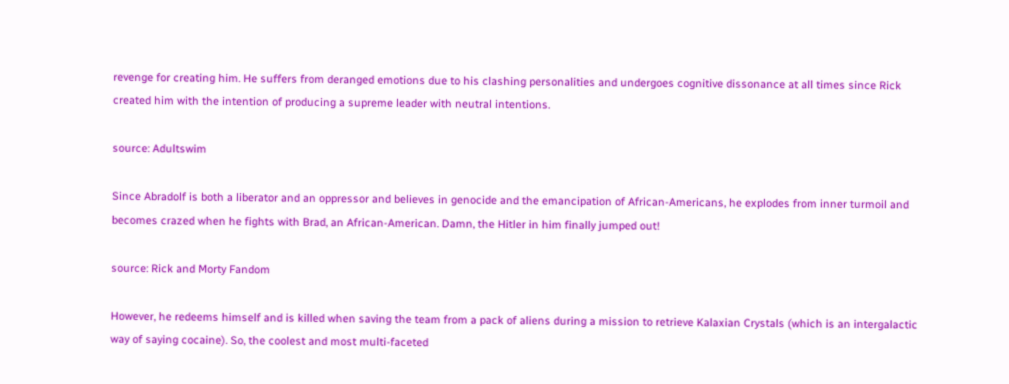revenge for creating him. He suffers from deranged emotions due to his clashing personalities and undergoes cognitive dissonance at all times since Rick created him with the intention of producing a supreme leader with neutral intentions.

source: Adultswim

Since Abradolf is both a liberator and an oppressor and believes in genocide and the emancipation of African-Americans, he explodes from inner turmoil and becomes crazed when he fights with Brad, an African-American. Damn, the Hitler in him finally jumped out!

source: Rick and Morty Fandom

However, he redeems himself and is killed when saving the team from a pack of aliens during a mission to retrieve Kalaxian Crystals (which is an intergalactic way of saying cocaine). So, the coolest and most multi-faceted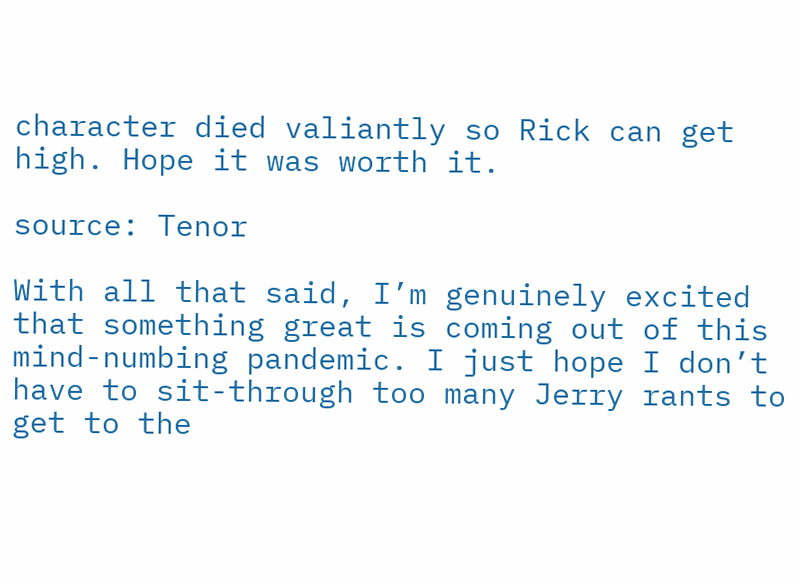character died valiantly so Rick can get high. Hope it was worth it.

source: Tenor

With all that said, I’m genuinely excited that something great is coming out of this mind-numbing pandemic. I just hope I don’t have to sit-through too many Jerry rants to get to the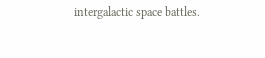intergalactic space battles.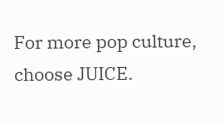For more pop culture, choose JUICE.